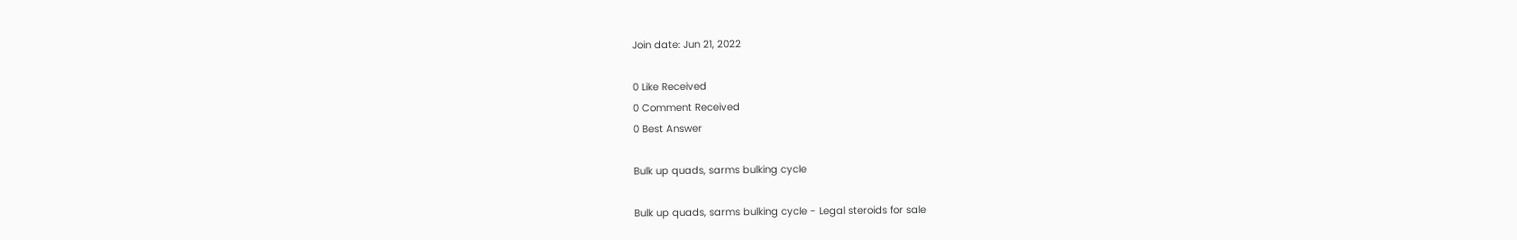Join date: Jun 21, 2022

0 Like Received
0 Comment Received
0 Best Answer

Bulk up quads, sarms bulking cycle

Bulk up quads, sarms bulking cycle - Legal steroids for sale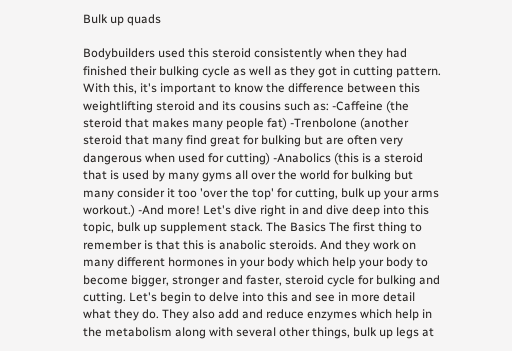Bulk up quads

Bodybuilders used this steroid consistently when they had finished their bulking cycle as well as they got in cutting pattern. With this, it's important to know the difference between this weightlifting steroid and its cousins such as: -Caffeine (the steroid that makes many people fat) -Trenbolone (another steroid that many find great for bulking but are often very dangerous when used for cutting) -Anabolics (this is a steroid that is used by many gyms all over the world for bulking but many consider it too 'over the top' for cutting, bulk up your arms workout.) -And more! Let's dive right in and dive deep into this topic, bulk up supplement stack. The Basics The first thing to remember is that this is anabolic steroids. And they work on many different hormones in your body which help your body to become bigger, stronger and faster, steroid cycle for bulking and cutting. Let's begin to delve into this and see in more detail what they do. They also add and reduce enzymes which help in the metabolism along with several other things, bulk up legs at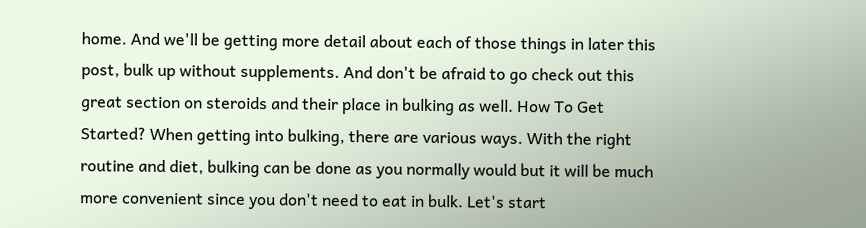home. And we'll be getting more detail about each of those things in later this post, bulk up without supplements. And don't be afraid to go check out this great section on steroids and their place in bulking as well. How To Get Started? When getting into bulking, there are various ways. With the right routine and diet, bulking can be done as you normally would but it will be much more convenient since you don't need to eat in bulk. Let's start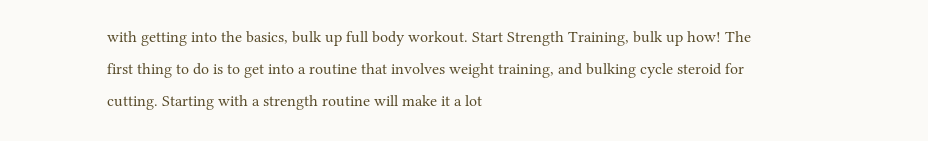with getting into the basics, bulk up full body workout. Start Strength Training, bulk up how! The first thing to do is to get into a routine that involves weight training, and bulking cycle steroid for cutting. Starting with a strength routine will make it a lot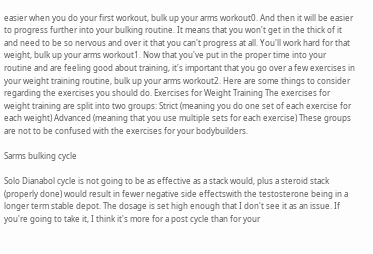easier when you do your first workout, bulk up your arms workout0. And then it will be easier to progress further into your bulking routine. It means that you won't get in the thick of it and need to be so nervous and over it that you can't progress at all. You'll work hard for that weight, bulk up your arms workout1. Now that you've put in the proper time into your routine and are feeling good about training, it's important that you go over a few exercises in your weight training routine, bulk up your arms workout2. Here are some things to consider regarding the exercises you should do. Exercises for Weight Training The exercises for weight training are split into two groups: Strict (meaning you do one set of each exercise for each weight) Advanced (meaning that you use multiple sets for each exercise) These groups are not to be confused with the exercises for your bodybuilders.

Sarms bulking cycle

Solo Dianabol cycle is not going to be as effective as a stack would, plus a steroid stack (properly done) would result in fewer negative side effectswith the testosterone being in a longer term stable depot. The dosage is set high enough that I don't see it as an issue. If you're going to take it, I think it's more for a post cycle than for your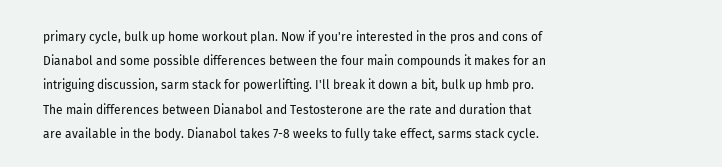primary cycle, bulk up home workout plan. Now if you're interested in the pros and cons of Dianabol and some possible differences between the four main compounds it makes for an intriguing discussion, sarm stack for powerlifting. I'll break it down a bit, bulk up hmb pro. The main differences between Dianabol and Testosterone are the rate and duration that are available in the body. Dianabol takes 7-8 weeks to fully take effect, sarms stack cycle.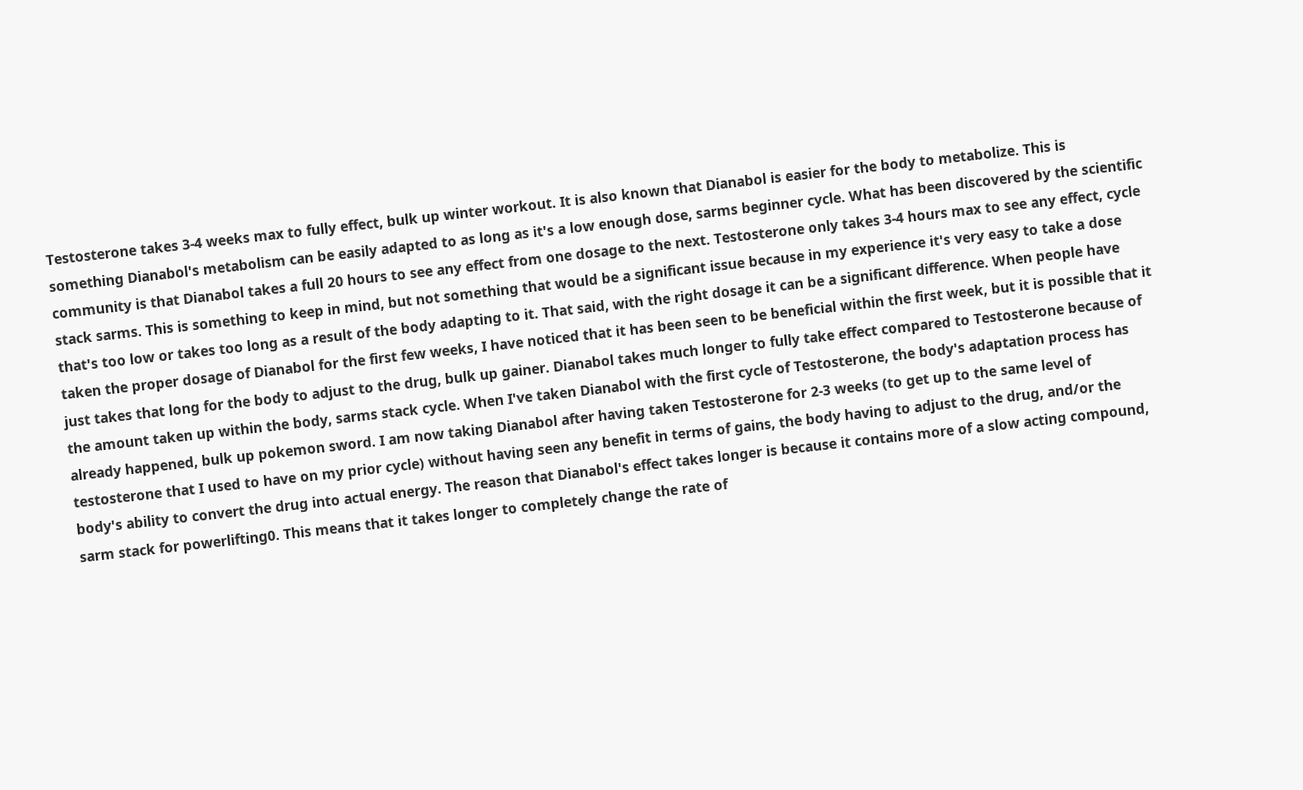Testosterone takes 3-4 weeks max to fully effect, bulk up winter workout. It is also known that Dianabol is easier for the body to metabolize. This is something Dianabol's metabolism can be easily adapted to as long as it's a low enough dose, sarms beginner cycle. What has been discovered by the scientific community is that Dianabol takes a full 20 hours to see any effect from one dosage to the next. Testosterone only takes 3-4 hours max to see any effect, cycle stack sarms. This is something to keep in mind, but not something that would be a significant issue because in my experience it's very easy to take a dose that's too low or takes too long as a result of the body adapting to it. That said, with the right dosage it can be a significant difference. When people have taken the proper dosage of Dianabol for the first few weeks, I have noticed that it has been seen to be beneficial within the first week, but it is possible that it just takes that long for the body to adjust to the drug, bulk up gainer. Dianabol takes much longer to fully take effect compared to Testosterone because of the amount taken up within the body, sarms stack cycle. When I've taken Dianabol with the first cycle of Testosterone, the body's adaptation process has already happened, bulk up pokemon sword. I am now taking Dianabol after having taken Testosterone for 2-3 weeks (to get up to the same level of testosterone that I used to have on my prior cycle) without having seen any benefit in terms of gains, the body having to adjust to the drug, and/or the body's ability to convert the drug into actual energy. The reason that Dianabol's effect takes longer is because it contains more of a slow acting compound, sarm stack for powerlifting0. This means that it takes longer to completely change the rate of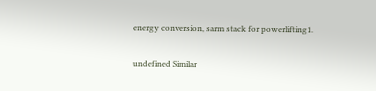energy conversion, sarm stack for powerlifting1.

undefined Similar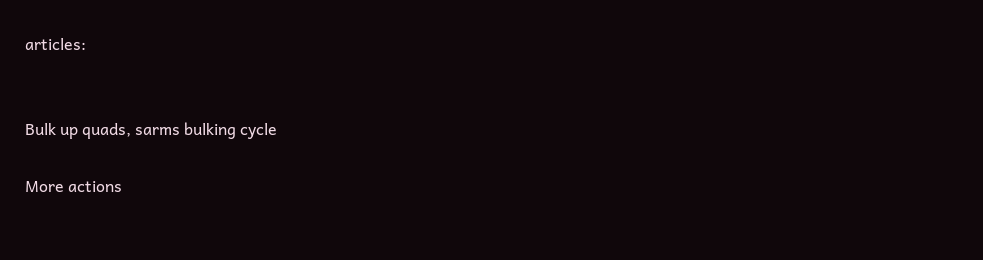articles:


Bulk up quads, sarms bulking cycle

More actions